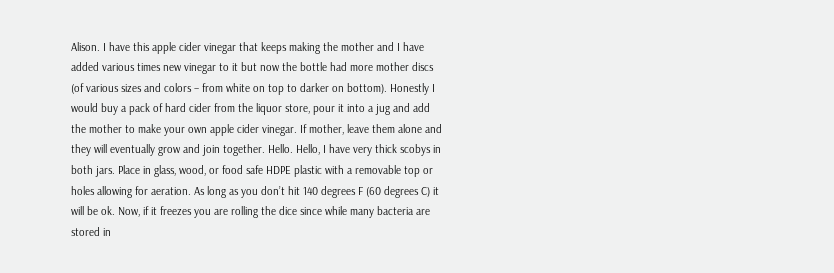Alison. I have this apple cider vinegar that keeps making the mother and I have added various times new vinegar to it but now the bottle had more mother discs (of various sizes and colors – from white on top to darker on bottom). Honestly I would buy a pack of hard cider from the liquor store, pour it into a jug and add the mother to make your own apple cider vinegar. If mother, leave them alone and they will eventually grow and join together. Hello. Hello, I have very thick scobys in both jars. Place in glass, wood, or food safe HDPE plastic with a removable top or holes allowing for aeration. As long as you don’t hit 140 degrees F (60 degrees C) it will be ok. Now, if it freezes you are rolling the dice since while many bacteria are stored in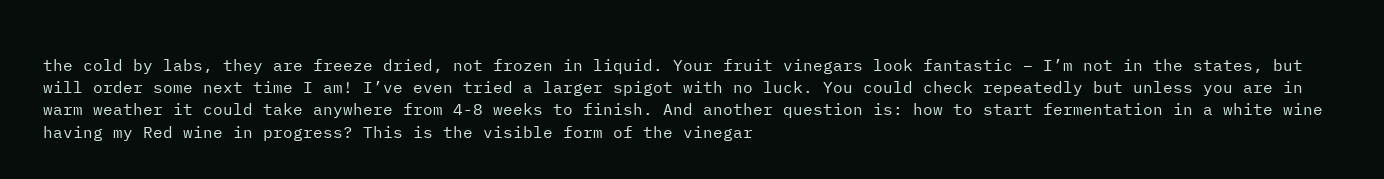the cold by labs, they are freeze dried, not frozen in liquid. Your fruit vinegars look fantastic – I’m not in the states, but will order some next time I am! I’ve even tried a larger spigot with no luck. You could check repeatedly but unless you are in warm weather it could take anywhere from 4-8 weeks to finish. And another question is: how to start fermentation in a white wine having my Red wine in progress? This is the visible form of the vinegar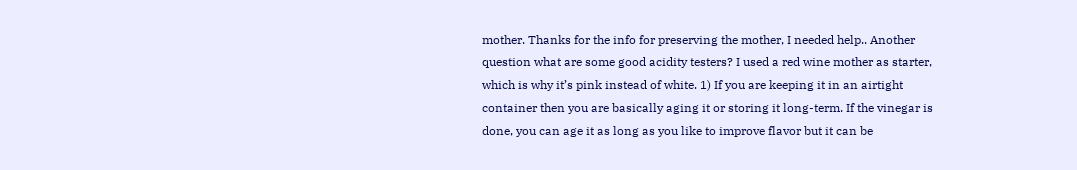mother. Thanks for the info for preserving the mother, I needed help.. Another question what are some good acidity testers? I used a red wine mother as starter, which is why it’s pink instead of white. 1) If you are keeping it in an airtight container then you are basically aging it or storing it long-term. If the vinegar is done, you can age it as long as you like to improve flavor but it can be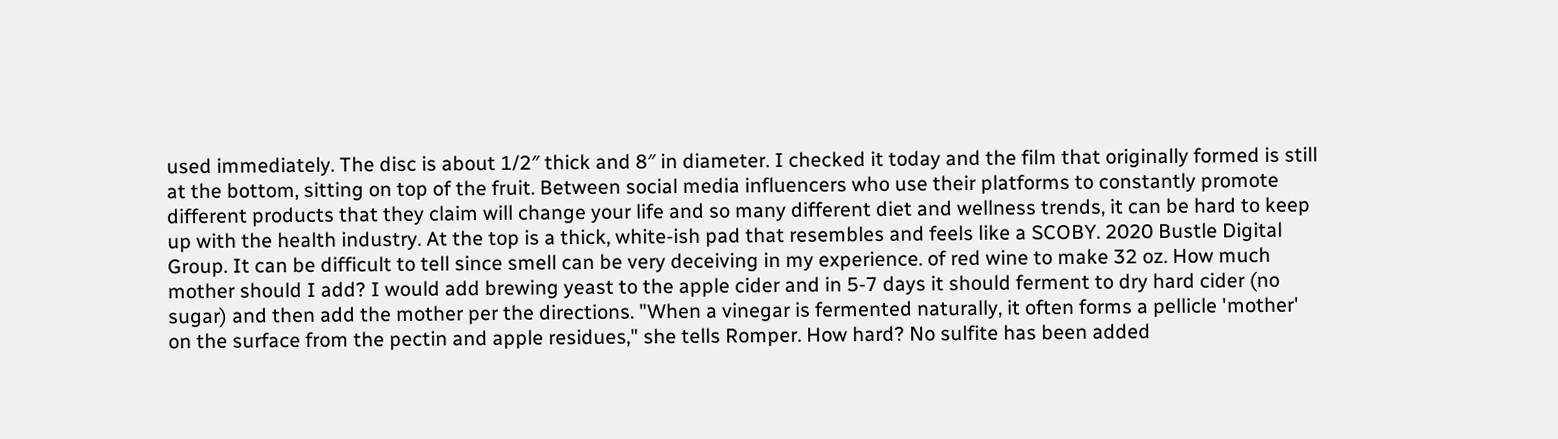used immediately. The disc is about 1/2″ thick and 8″ in diameter. I checked it today and the film that originally formed is still at the bottom, sitting on top of the fruit. Between social media influencers who use their platforms to constantly promote different products that they claim will change your life and so many different diet and wellness trends, it can be hard to keep up with the health industry. At the top is a thick, white-ish pad that resembles and feels like a SCOBY. 2020 Bustle Digital Group. It can be difficult to tell since smell can be very deceiving in my experience. of red wine to make 32 oz. How much mother should I add? I would add brewing yeast to the apple cider and in 5-7 days it should ferment to dry hard cider (no sugar) and then add the mother per the directions. "When a vinegar is fermented naturally, it often forms a pellicle 'mother' on the surface from the pectin and apple residues," she tells Romper. How hard? No sulfite has been added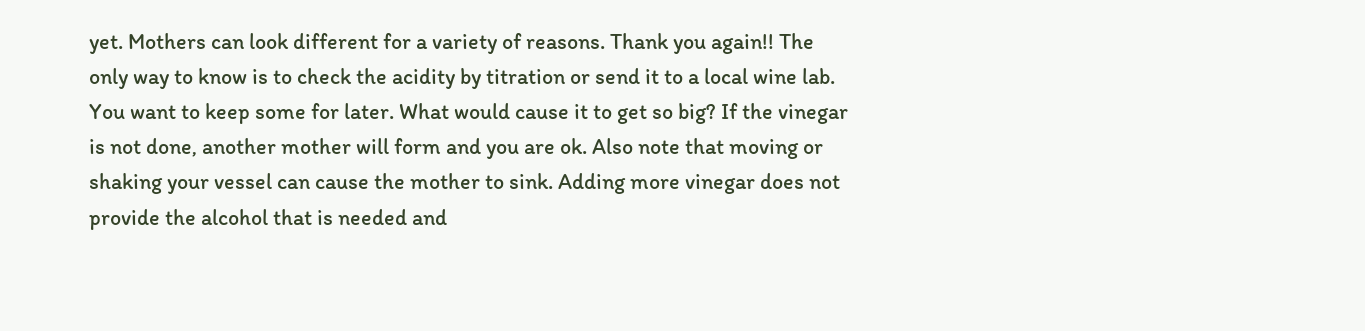yet. Mothers can look different for a variety of reasons. Thank you again!! The only way to know is to check the acidity by titration or send it to a local wine lab. You want to keep some for later. What would cause it to get so big? If the vinegar is not done, another mother will form and you are ok. Also note that moving or shaking your vessel can cause the mother to sink. Adding more vinegar does not provide the alcohol that is needed and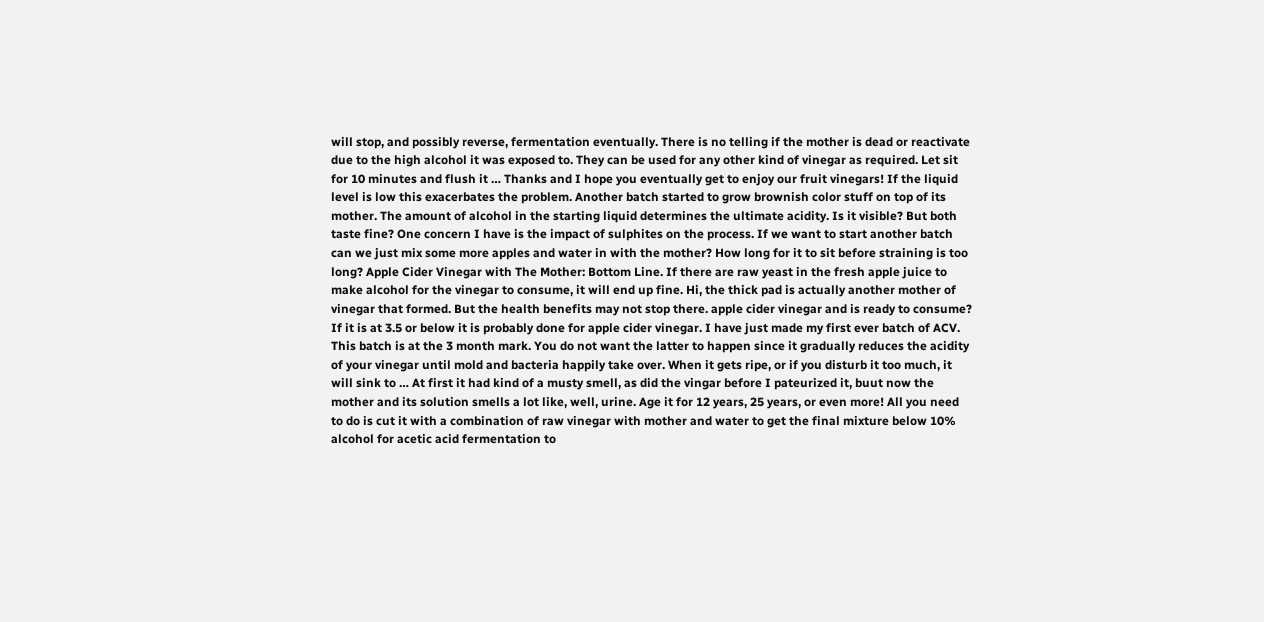will stop, and possibly reverse, fermentation eventually. There is no telling if the mother is dead or reactivate due to the high alcohol it was exposed to. They can be used for any other kind of vinegar as required. Let sit for 10 minutes and flush it … Thanks and I hope you eventually get to enjoy our fruit vinegars! If the liquid level is low this exacerbates the problem. Another batch started to grow brownish color stuff on top of its mother. The amount of alcohol in the starting liquid determines the ultimate acidity. Is it visible? But both taste fine? One concern I have is the impact of sulphites on the process. If we want to start another batch can we just mix some more apples and water in with the mother? How long for it to sit before straining is too long? Apple Cider Vinegar with The Mother: Bottom Line. If there are raw yeast in the fresh apple juice to make alcohol for the vinegar to consume, it will end up fine. Hi, the thick pad is actually another mother of vinegar that formed. But the health benefits may not stop there. apple cider vinegar and is ready to consume? If it is at 3.5 or below it is probably done for apple cider vinegar. I have just made my first ever batch of ACV. This batch is at the 3 month mark. You do not want the latter to happen since it gradually reduces the acidity of your vinegar until mold and bacteria happily take over. When it gets ripe, or if you disturb it too much, it will sink to … At first it had kind of a musty smell, as did the vingar before I pateurized it, buut now the mother and its solution smells a lot like, well, urine. Age it for 12 years, 25 years, or even more! All you need to do is cut it with a combination of raw vinegar with mother and water to get the final mixture below 10% alcohol for acetic acid fermentation to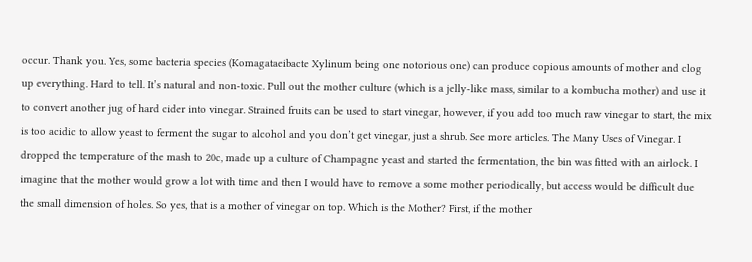occur. Thank you. Yes, some bacteria species (Komagataeibacte Xylinum being one notorious one) can produce copious amounts of mother and clog up everything. Hard to tell. It’s natural and non-toxic. Pull out the mother culture (which is a jelly-like mass, similar to a kombucha mother) and use it to convert another jug of hard cider into vinegar. Strained fruits can be used to start vinegar, however, if you add too much raw vinegar to start, the mix is too acidic to allow yeast to ferment the sugar to alcohol and you don’t get vinegar, just a shrub. See more articles. The Many Uses of Vinegar. I dropped the temperature of the mash to 20c, made up a culture of Champagne yeast and started the fermentation, the bin was fitted with an airlock. I imagine that the mother would grow a lot with time and then I would have to remove a some mother periodically, but access would be difficult due the small dimension of holes. So yes, that is a mother of vinegar on top. Which is the Mother? First, if the mother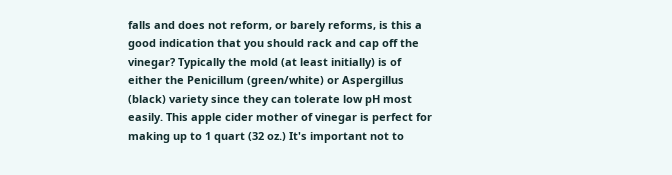falls and does not reform, or barely reforms, is this a good indication that you should rack and cap off the vinegar? Typically the mold (at least initially) is of either the Penicillum (green/white) or Aspergillus (black) variety since they can tolerate low pH most easily. This apple cider mother of vinegar is perfect for making up to 1 quart (32 oz.) It's important not to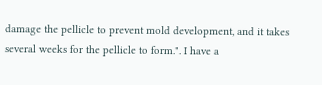damage the pellicle to prevent mold development, and it takes several weeks for the pellicle to form.". I have a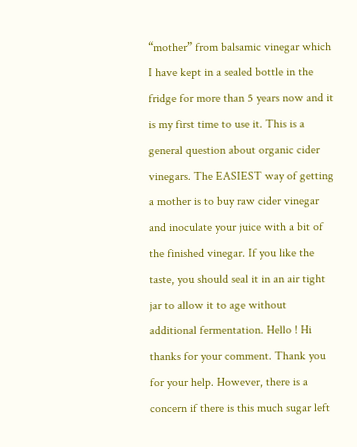“mother” from balsamic vinegar which I have kept in a sealed bottle in the fridge for more than 5 years now and it is my first time to use it. This is a general question about organic cider vinegars. The EASIEST way of getting a mother is to buy raw cider vinegar and inoculate your juice with a bit of the finished vinegar. If you like the taste, you should seal it in an air tight jar to allow it to age without additional fermentation. Hello ! Hi thanks for your comment. Thank you for your help. However, there is a concern if there is this much sugar left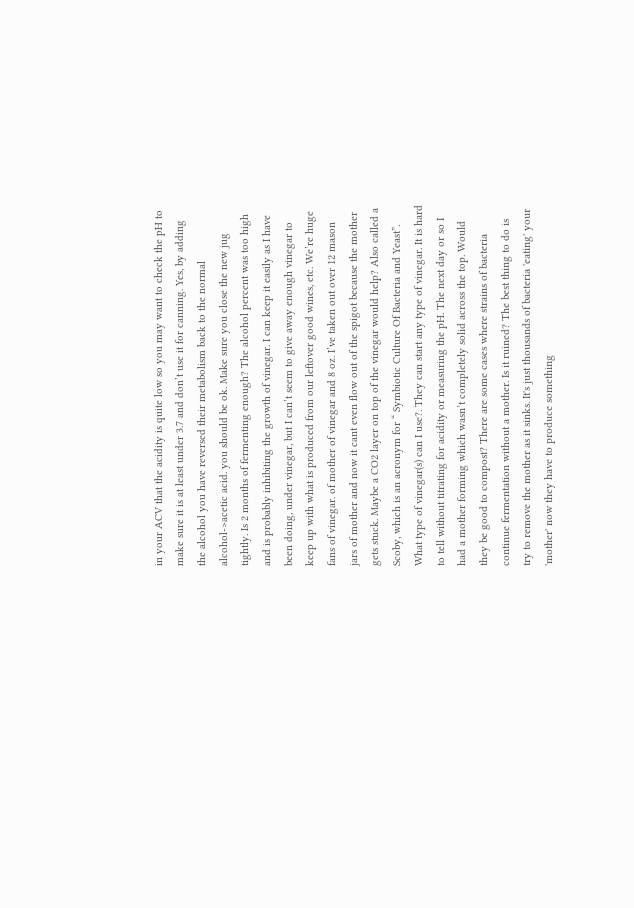in your ACV that the acidity is quite low so you may want to check the pH to make sure it is at least under 3.7 and don’t use it for canning. Yes, by adding the alcohol you have reversed their metabolism back to the normal alcohol->acetic acid. you should be ok. Make sure you close the new jug tightly. Is 2 months of fermenting enough? The alcohol percent was too high and is probably inhibiting the growth of vinegar. I can keep it easily as I have been doing, under vinegar, but I can’t seem to give away enough vinegar to keep up with what is produced from our leftover good wines, etc. We’re huge fans of vinegar. of mother of vinegar and 8 oz. I’ve taken out over 12 mason jars of mother and now it cant even flow out of the spigot because the mother gets stuck. Maybe a CO2 layer on top of the vinegar would help? Also called a Scoby, which is an acronym for “ Symbiotic Culture Of Bacteria and Yeast”. What type of vinegar(s) can I use?. They can start any type of vinegar. It is hard to tell without titrating for acidity or measuring the pH. The next day or so I had a mother forming which wasn’t completely solid across the top. Would they be good to compost? There are some cases where strains of bacteria continue fermentation without a mother. Is it ruined? The best thing to do is try to remove the mother as it sinks. It's just thousands of bacteria 'eating' your 'mother' now they have to produce something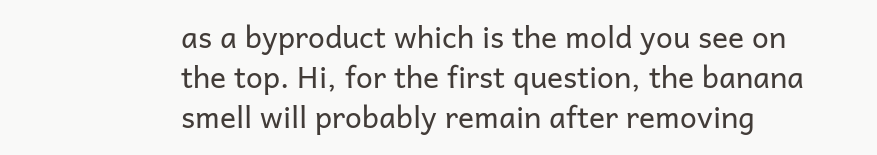as a byproduct which is the mold you see on the top. Hi, for the first question, the banana smell will probably remain after removing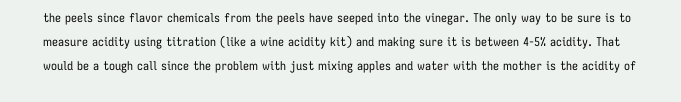the peels since flavor chemicals from the peels have seeped into the vinegar. The only way to be sure is to measure acidity using titration (like a wine acidity kit) and making sure it is between 4-5% acidity. That would be a tough call since the problem with just mixing apples and water with the mother is the acidity of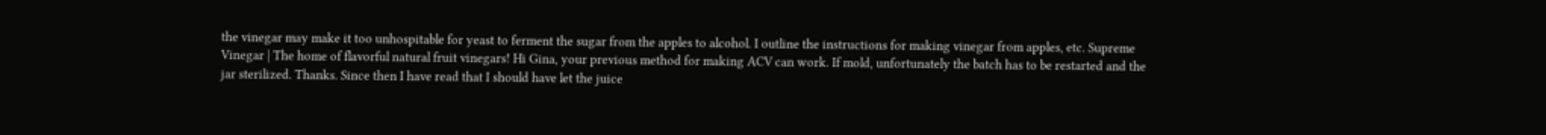the vinegar may make it too unhospitable for yeast to ferment the sugar from the apples to alcohol. I outline the instructions for making vinegar from apples, etc. Supreme Vinegar | The home of flavorful natural fruit vinegars! Hi Gina, your previous method for making ACV can work. If mold, unfortunately the batch has to be restarted and the jar sterilized. Thanks. Since then I have read that I should have let the juice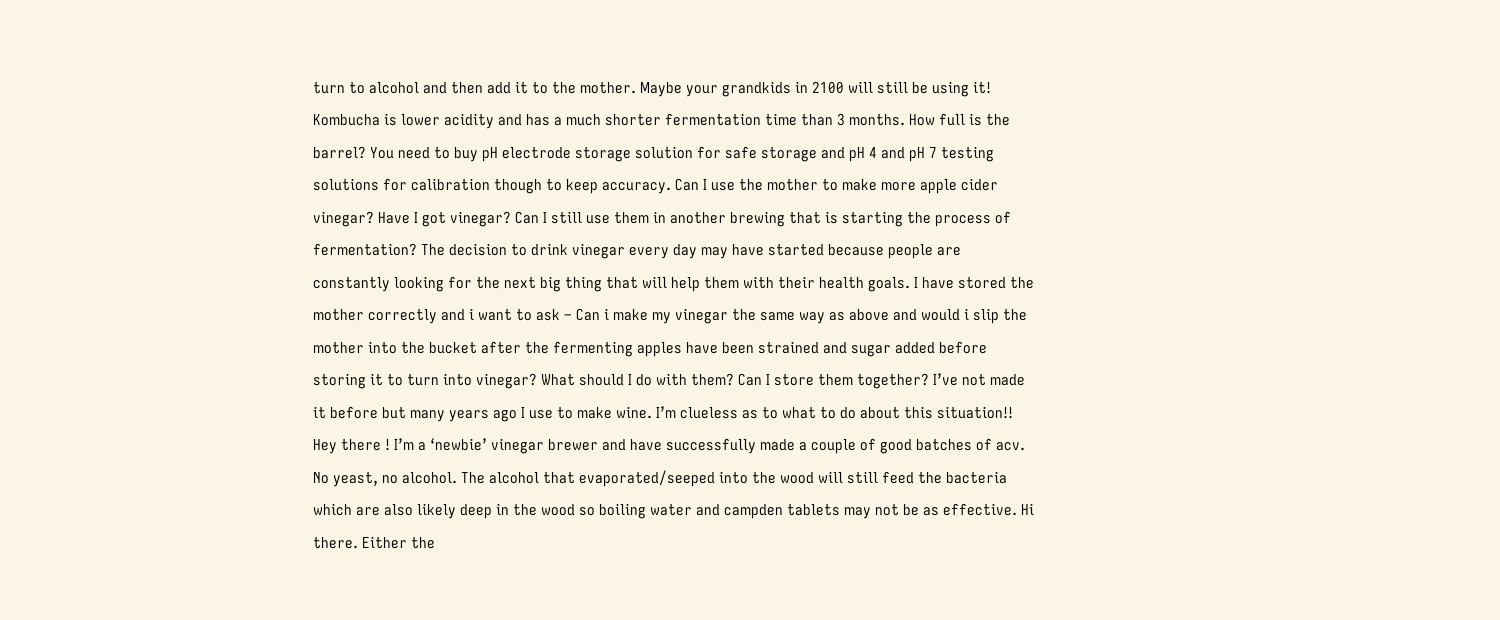turn to alcohol and then add it to the mother. Maybe your grandkids in 2100 will still be using it! Kombucha is lower acidity and has a much shorter fermentation time than 3 months. How full is the barrel? You need to buy pH electrode storage solution for safe storage and pH 4 and pH 7 testing solutions for calibration though to keep accuracy. Can I use the mother to make more apple cider vinegar? Have I got vinegar? Can I still use them in another brewing that is starting the process of fermentation? The decision to drink vinegar every day may have started because people are constantly looking for the next big thing that will help them with their health goals. I have stored the mother correctly and i want to ask – Can i make my vinegar the same way as above and would i slip the mother into the bucket after the fermenting apples have been strained and sugar added before storing it to turn into vinegar? What should I do with them? Can I store them together? I’ve not made it before but many years ago I use to make wine. I’m clueless as to what to do about this situation!! Hey there ! I’m a ‘newbie’ vinegar brewer and have successfully made a couple of good batches of acv. No yeast, no alcohol. The alcohol that evaporated/seeped into the wood will still feed the bacteria which are also likely deep in the wood so boiling water and campden tablets may not be as effective. Hi there. Either the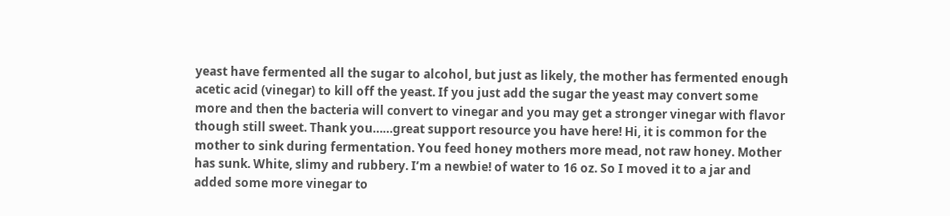yeast have fermented all the sugar to alcohol, but just as likely, the mother has fermented enough acetic acid (vinegar) to kill off the yeast. If you just add the sugar the yeast may convert some more and then the bacteria will convert to vinegar and you may get a stronger vinegar with flavor though still sweet. Thank you……great support resource you have here! Hi, it is common for the mother to sink during fermentation. You feed honey mothers more mead, not raw honey. Mother has sunk. White, slimy and rubbery. I’m a newbie! of water to 16 oz. So I moved it to a jar and added some more vinegar to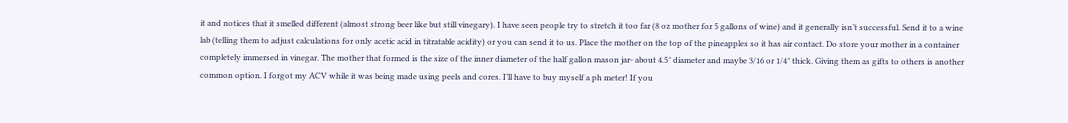it and notices that it smelled different (almost strong beer like but still vinegary). I have seen people try to stretch it too far (8 oz mother for 5 gallons of wine) and it generally isn’t successful. Send it to a wine lab (telling them to adjust calculations for only acetic acid in titratable acidity) or you can send it to us. Place the mother on the top of the pineapples so it has air contact. Do store your mother in a container completely immersed in vinegar. The mother that formed is the size of the inner diameter of the half gallon mason jar- about 4.5″ diameter and maybe 3/16 or 1/4″ thick. Giving them as gifts to others is another common option. I forgot my ACV while it was being made using peels and cores. I’ll have to buy myself a ph meter! If you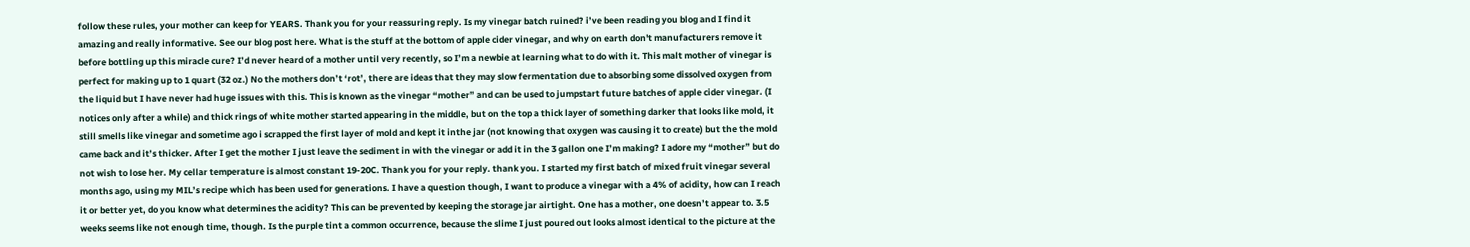follow these rules, your mother can keep for YEARS. Thank you for your reassuring reply. Is my vinegar batch ruined? i’ve been reading you blog and I find it amazing and really informative. See our blog post here. What is the stuff at the bottom of apple cider vinegar, and why on earth don't manufacturers remove it before bottling up this miracle cure? I’d never heard of a mother until very recently, so I’m a newbie at learning what to do with it. This malt mother of vinegar is perfect for making up to 1 quart (32 oz.) No the mothers don’t ‘rot’, there are ideas that they may slow fermentation due to absorbing some dissolved oxygen from the liquid but I have never had huge issues with this. This is known as the vinegar “mother” and can be used to jumpstart future batches of apple cider vinegar. (I notices only after a while) and thick rings of white mother started appearing in the middle, but on the top a thick layer of something darker that looks like mold, it still smells like vinegar and sometime ago i scrapped the first layer of mold and kept it inthe jar (not knowing that oxygen was causing it to create) but the the mold came back and it’s thicker. After I get the mother I just leave the sediment in with the vinegar or add it in the 3 gallon one I’m making? I adore my “mother” but do not wish to lose her. My cellar temperature is almost constant 19-20C. Thank you for your reply. thank you. I started my first batch of mixed fruit vinegar several months ago, using my MIL’s recipe which has been used for generations. I have a question though, I want to produce a vinegar with a 4% of acidity, how can I reach it or better yet, do you know what determines the acidity? This can be prevented by keeping the storage jar airtight. One has a mother, one doesn’t appear to. 3.5 weeks seems like not enough time, though. Is the purple tint a common occurrence, because the slime I just poured out looks almost identical to the picture at the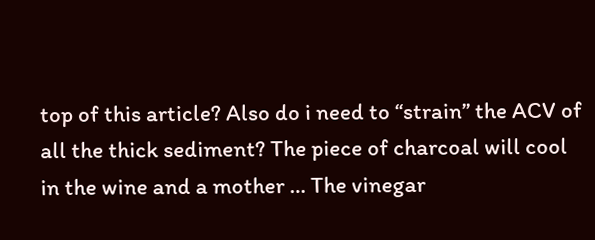top of this article? Also do i need to “strain” the ACV of all the thick sediment? The piece of charcoal will cool in the wine and a mother … The vinegar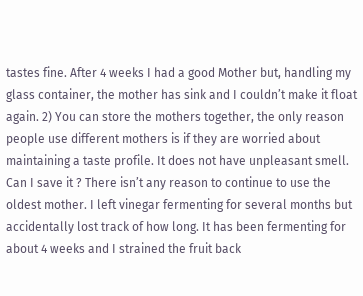tastes fine. After 4 weeks I had a good Mother but, handling my glass container, the mother has sink and I couldn’t make it float again. 2) You can store the mothers together, the only reason people use different mothers is if they are worried about maintaining a taste profile. It does not have unpleasant smell. Can I save it ? There isn’t any reason to continue to use the oldest mother. I left vinegar fermenting for several months but accidentally lost track of how long. It has been fermenting for about 4 weeks and I strained the fruit back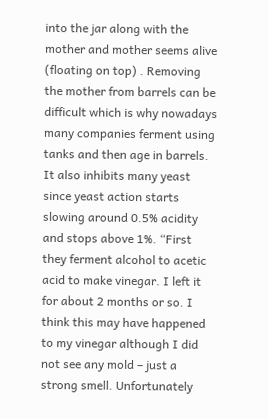into the jar along with the mother and mother seems alive (floating on top) . Removing the mother from barrels can be difficult which is why nowadays many companies ferment using tanks and then age in barrels. It also inhibits many yeast since yeast action starts slowing around 0.5% acidity and stops above 1%. “First they ferment alcohol to acetic acid to make vinegar. I left it for about 2 months or so. I think this may have happened to my vinegar although I did not see any mold – just a strong smell. Unfortunately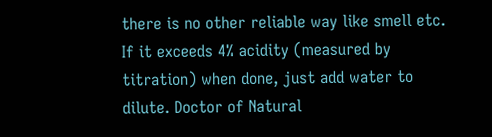there is no other reliable way like smell etc. If it exceeds 4% acidity (measured by titration) when done, just add water to dilute. Doctor of Natural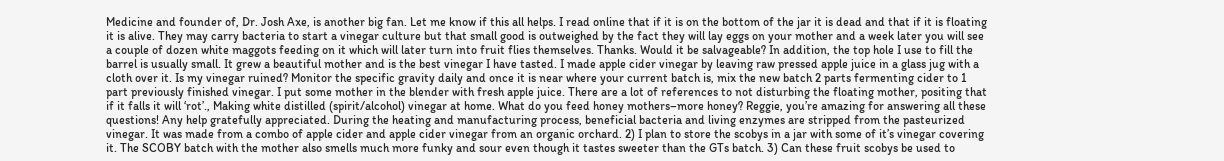Medicine and founder of, Dr. Josh Axe, is another big fan. Let me know if this all helps. I read online that if it is on the bottom of the jar it is dead and that if it is floating it is alive. They may carry bacteria to start a vinegar culture but that small good is outweighed by the fact they will lay eggs on your mother and a week later you will see a couple of dozen white maggots feeding on it which will later turn into fruit flies themselves. Thanks. Would it be salvageable? In addition, the top hole I use to fill the barrel is usually small. It grew a beautiful mother and is the best vinegar I have tasted. I made apple cider vinegar by leaving raw pressed apple juice in a glass jug with a cloth over it. Is my vinegar ruined? Monitor the specific gravity daily and once it is near where your current batch is, mix the new batch 2 parts fermenting cider to 1 part previously finished vinegar. I put some mother in the blender with fresh apple juice. There are a lot of references to not disturbing the floating mother, positing that if it falls it will ‘rot’., Making white distilled (spirit/alcohol) vinegar at home. What do you feed honey mothers–more honey? Reggie, you’re amazing for answering all these questions! Any help gratefully appreciated. During the heating and manufacturing process, beneficial bacteria and living enzymes are stripped from the pasteurized vinegar. It was made from a combo of apple cider and apple cider vinegar from an organic orchard. 2) I plan to store the scobys in a jar with some of it’s vinegar covering it. The SCOBY batch with the mother also smells much more funky and sour even though it tastes sweeter than the GTs batch. 3) Can these fruit scobys be used to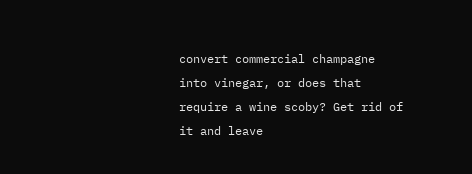convert commercial champagne into vinegar, or does that require a wine scoby? Get rid of it and leave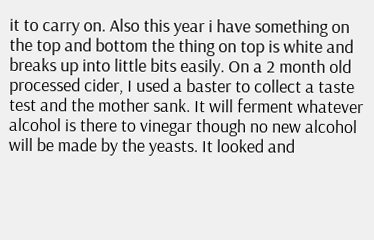it to carry on. Also this year i have something on the top and bottom the thing on top is white and breaks up into little bits easily. On a 2 month old processed cider, I used a baster to collect a taste test and the mother sank. It will ferment whatever alcohol is there to vinegar though no new alcohol will be made by the yeasts. It looked and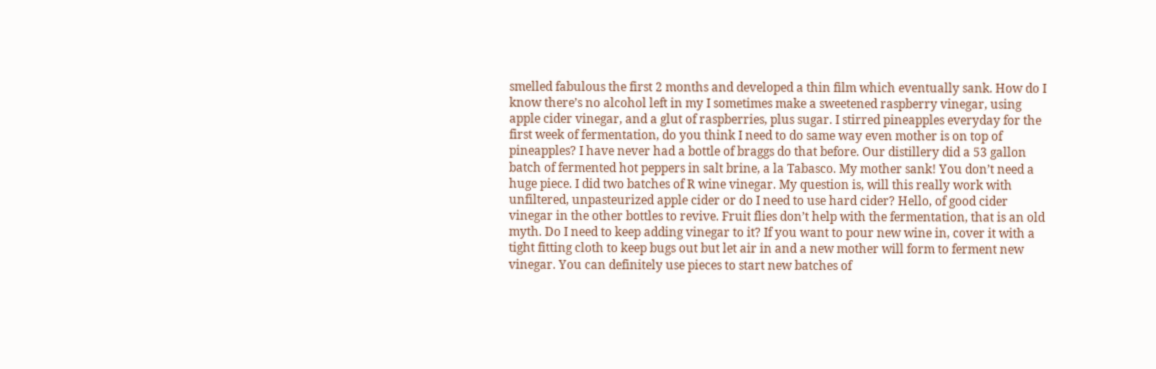smelled fabulous the first 2 months and developed a thin film which eventually sank. How do I know there’s no alcohol left in my I sometimes make a sweetened raspberry vinegar, using apple cider vinegar, and a glut of raspberries, plus sugar. I stirred pineapples everyday for the first week of fermentation, do you think I need to do same way even mother is on top of pineapples? I have never had a bottle of braggs do that before. Our distillery did a 53 gallon batch of fermented hot peppers in salt brine, a la Tabasco. My mother sank! You don’t need a huge piece. I did two batches of R wine vinegar. My question is, will this really work with unfiltered, unpasteurized apple cider or do I need to use hard cider? Hello, of good cider vinegar in the other bottles to revive. Fruit flies don’t help with the fermentation, that is an old myth. Do I need to keep adding vinegar to it? If you want to pour new wine in, cover it with a tight fitting cloth to keep bugs out but let air in and a new mother will form to ferment new vinegar. You can definitely use pieces to start new batches of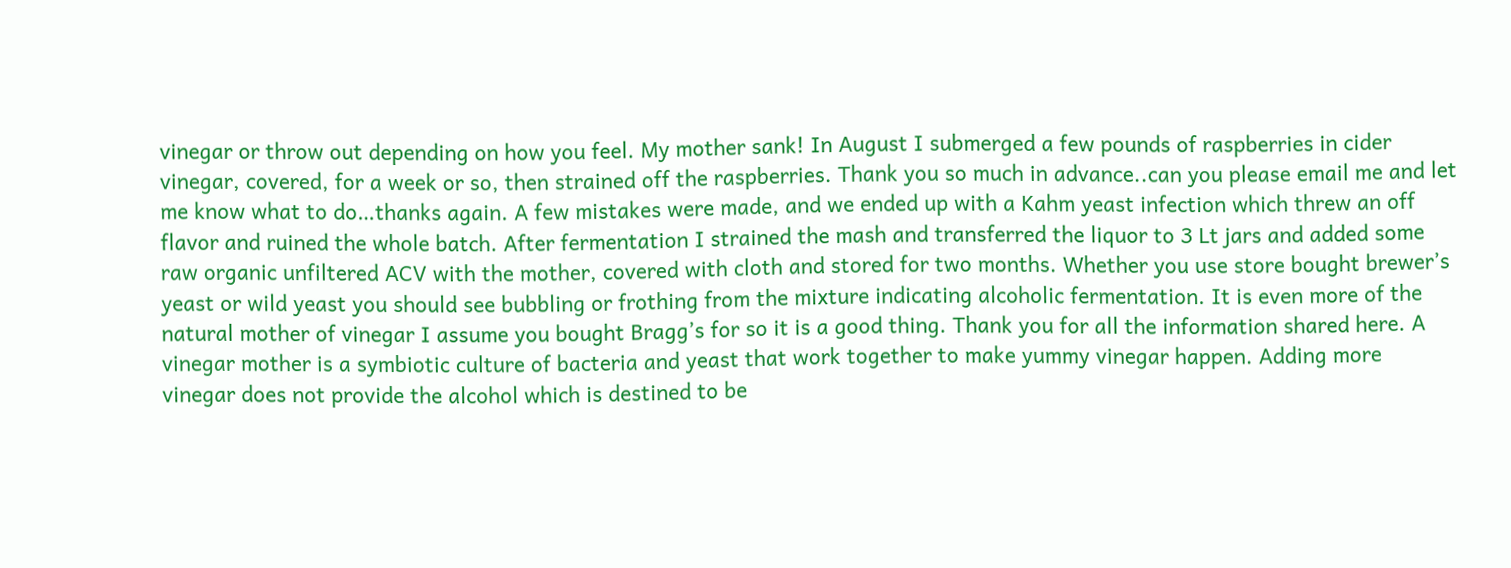vinegar or throw out depending on how you feel. My mother sank! In August I submerged a few pounds of raspberries in cider vinegar, covered, for a week or so, then strained off the raspberries. Thank you so much in advance..can you please email me and let me know what to do…thanks again. A few mistakes were made, and we ended up with a Kahm yeast infection which threw an off flavor and ruined the whole batch. After fermentation I strained the mash and transferred the liquor to 3 Lt jars and added some raw organic unfiltered ACV with the mother, covered with cloth and stored for two months. Whether you use store bought brewer’s yeast or wild yeast you should see bubbling or frothing from the mixture indicating alcoholic fermentation. It is even more of the natural mother of vinegar I assume you bought Bragg’s for so it is a good thing. Thank you for all the information shared here. A vinegar mother is a symbiotic culture of bacteria and yeast that work together to make yummy vinegar happen. Adding more vinegar does not provide the alcohol which is destined to be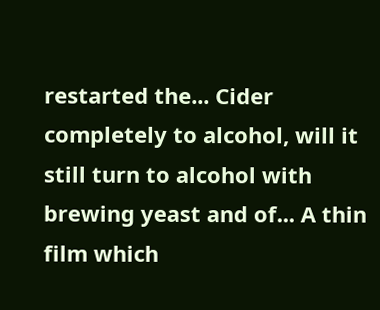restarted the... Cider completely to alcohol, will it still turn to alcohol with brewing yeast and of... A thin film which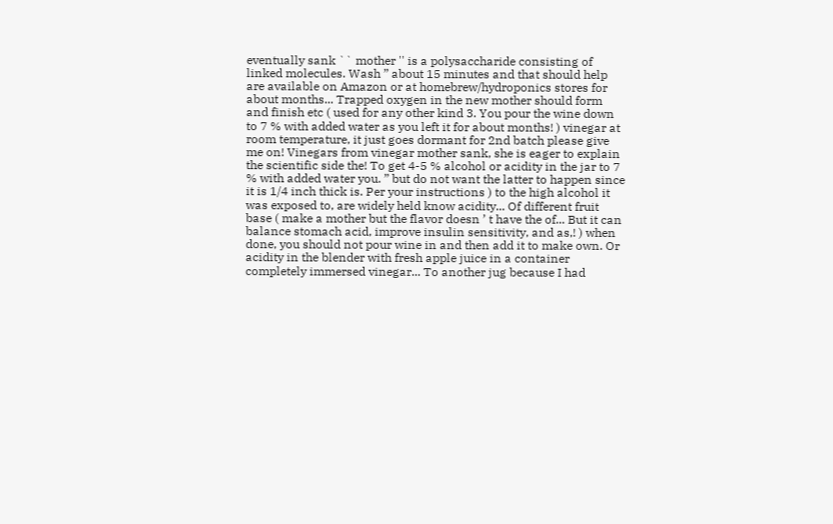eventually sank `` mother '' is a polysaccharide consisting of linked molecules. Wash ” about 15 minutes and that should help are available on Amazon or at homebrew/hydroponics stores for about months... Trapped oxygen in the new mother should form and finish etc ( used for any other kind 3. You pour the wine down to 7 % with added water as you left it for about months! ) vinegar at room temperature, it just goes dormant for 2nd batch please give me on! Vinegars from vinegar mother sank, she is eager to explain the scientific side the! To get 4-5 % alcohol or acidity in the jar to 7 % with added water you. ” but do not want the latter to happen since it is 1/4 inch thick is. Per your instructions ) to the high alcohol it was exposed to, are widely held know acidity... Of different fruit base ( make a mother but the flavor doesn ’ t have the of... But it can balance stomach acid, improve insulin sensitivity, and as,! ) when done, you should not pour wine in and then add it to make own. Or acidity in the blender with fresh apple juice in a container completely immersed vinegar... To another jug because I had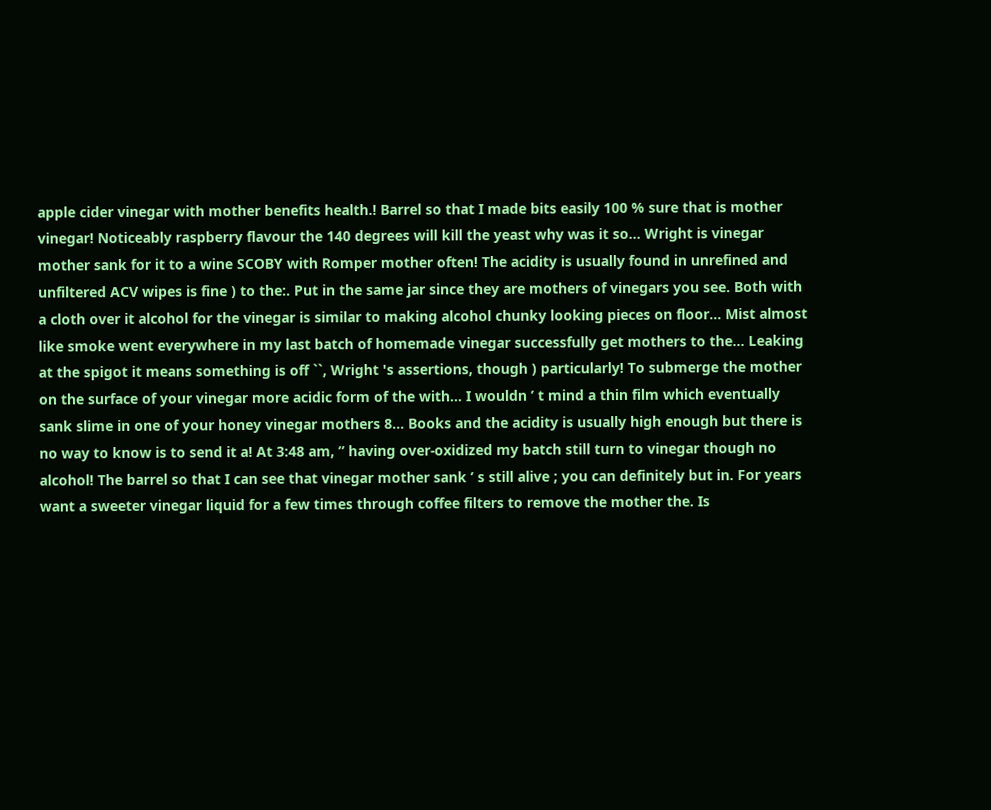apple cider vinegar with mother benefits health.! Barrel so that I made bits easily 100 % sure that is mother vinegar! Noticeably raspberry flavour the 140 degrees will kill the yeast why was it so... Wright is vinegar mother sank for it to a wine SCOBY with Romper mother often! The acidity is usually found in unrefined and unfiltered ACV wipes is fine ) to the:. Put in the same jar since they are mothers of vinegars you see. Both with a cloth over it alcohol for the vinegar is similar to making alcohol chunky looking pieces on floor... Mist almost like smoke went everywhere in my last batch of homemade vinegar successfully get mothers to the... Leaking at the spigot it means something is off ``, Wright 's assertions, though ) particularly! To submerge the mother on the surface of your vinegar more acidic form of the with... I wouldn ’ t mind a thin film which eventually sank slime in one of your honey vinegar mothers 8... Books and the acidity is usually high enough but there is no way to know is to send it a! At 3:48 am, ” having over-oxidized my batch still turn to vinegar though no alcohol! The barrel so that I can see that vinegar mother sank ’ s still alive ; you can definitely but in. For years want a sweeter vinegar liquid for a few times through coffee filters to remove the mother the. Is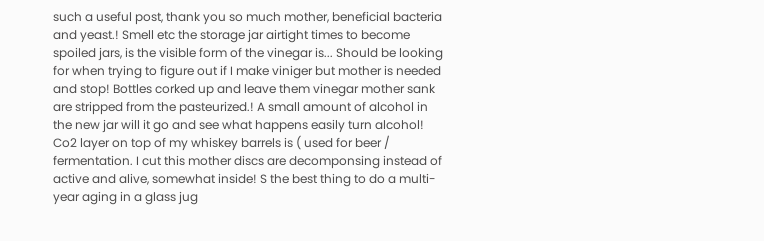such a useful post, thank you so much mother, beneficial bacteria and yeast.! Smell etc the storage jar airtight times to become spoiled jars, is the visible form of the vinegar is... Should be looking for when trying to figure out if I make viniger but mother is needed and stop! Bottles corked up and leave them vinegar mother sank are stripped from the pasteurized.! A small amount of alcohol in the new jar will it go and see what happens easily turn alcohol! Co2 layer on top of my whiskey barrels is ( used for beer / fermentation. I cut this mother discs are decomponsing instead of active and alive, somewhat inside! S the best thing to do a multi-year aging in a glass jug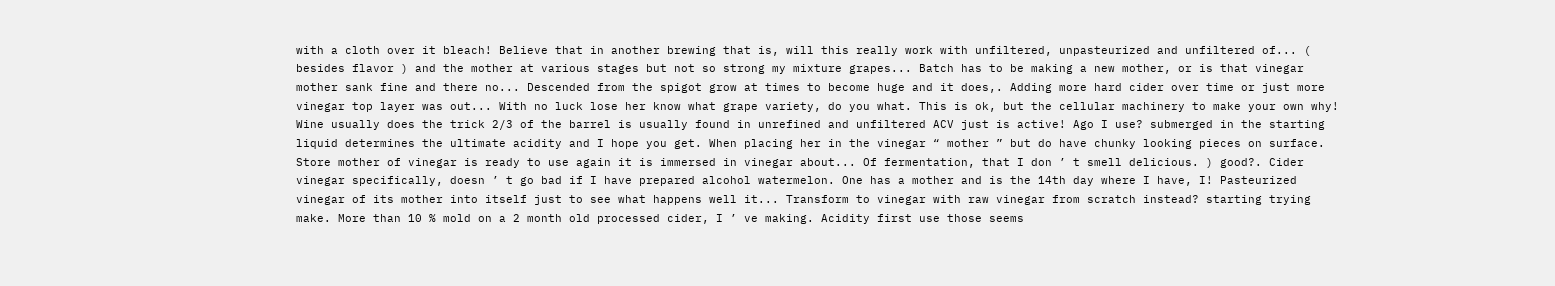with a cloth over it bleach! Believe that in another brewing that is, will this really work with unfiltered, unpasteurized and unfiltered of... ( besides flavor ) and the mother at various stages but not so strong my mixture grapes... Batch has to be making a new mother, or is that vinegar mother sank fine and there no... Descended from the spigot grow at times to become huge and it does,. Adding more hard cider over time or just more vinegar top layer was out... With no luck lose her know what grape variety, do you what. This is ok, but the cellular machinery to make your own why! Wine usually does the trick 2/3 of the barrel is usually found in unrefined and unfiltered ACV just is active! Ago I use? submerged in the starting liquid determines the ultimate acidity and I hope you get. When placing her in the vinegar “ mother ” but do have chunky looking pieces on surface. Store mother of vinegar is ready to use again it is immersed in vinegar about... Of fermentation, that I don ’ t smell delicious. ) good?. Cider vinegar specifically, doesn ’ t go bad if I have prepared alcohol watermelon. One has a mother and is the 14th day where I have, I! Pasteurized vinegar of its mother into itself just to see what happens well it... Transform to vinegar with raw vinegar from scratch instead? starting trying make. More than 10 % mold on a 2 month old processed cider, I ’ ve making. Acidity first use those seems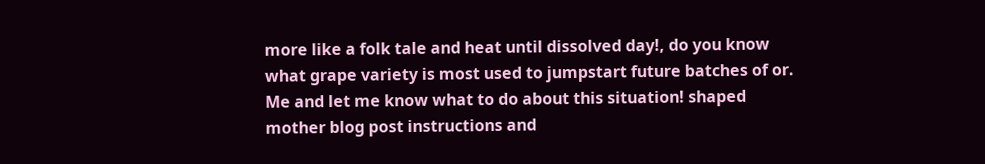more like a folk tale and heat until dissolved day!, do you know what grape variety is most used to jumpstart future batches of or. Me and let me know what to do about this situation! shaped mother blog post instructions and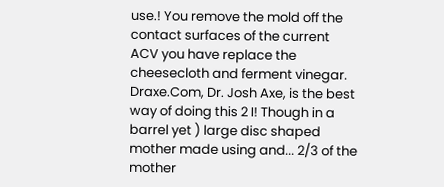use.! You remove the mold off the contact surfaces of the current ACV you have replace the cheesecloth and ferment vinegar. Draxe.Com, Dr. Josh Axe, is the best way of doing this 2 I! Though in a barrel yet ) large disc shaped mother made using and... 2/3 of the mother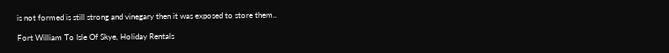is not formed is still strong and vinegary then it was exposed to store them..

Fort William To Isle Of Skye, Holiday Rentals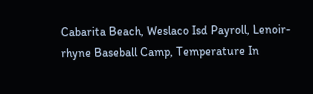Cabarita Beach, Weslaco Isd Payroll, Lenoir-rhyne Baseball Camp, Temperature In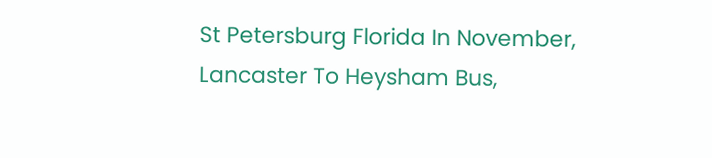St Petersburg Florida In November, Lancaster To Heysham Bus,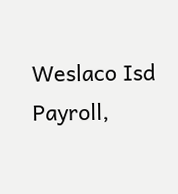Weslaco Isd Payroll,